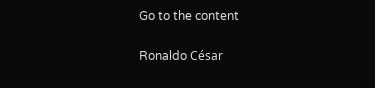Go to the content

Ronaldo César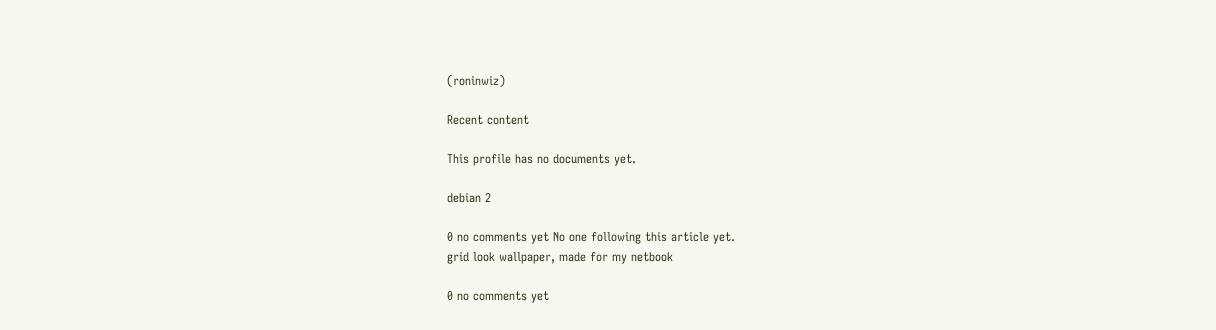(roninwiz)

Recent content

This profile has no documents yet.

debian 2

0 no comments yet No one following this article yet.
grid look wallpaper, made for my netbook

0 no comments yet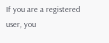If you are a registered user, you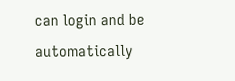can login and be automatically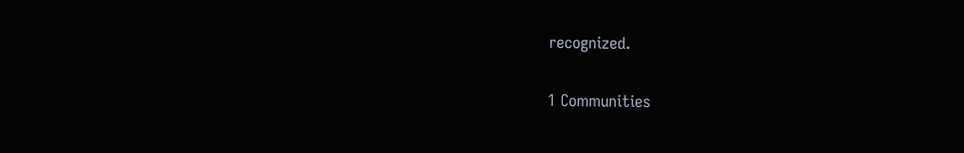recognized.

1 Communities